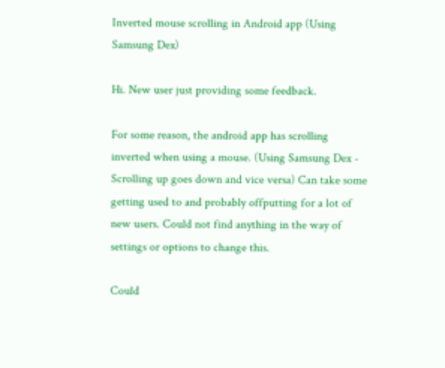Inverted mouse scrolling in Android app (Using Samsung Dex)

Hi. New user just providing some feedback.

For some reason, the android app has scrolling inverted when using a mouse. (Using Samsung Dex - Scrolling up goes down and vice versa) Can take some getting used to and probably offputting for a lot of new users. Could not find anything in the way of settings or options to change this.

Could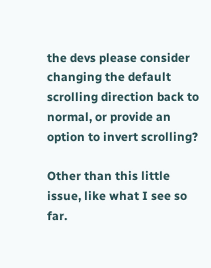the devs please consider changing the default scrolling direction back to normal, or provide an option to invert scrolling?

Other than this little issue, like what I see so far.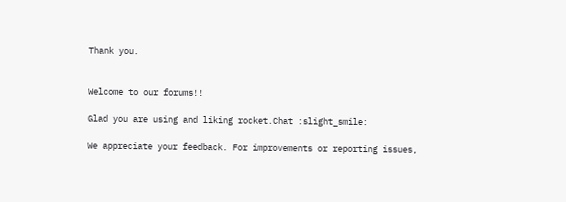Thank you.


Welcome to our forums!!

Glad you are using and liking rocket.Chat :slight_smile:

We appreciate your feedback. For improvements or reporting issues,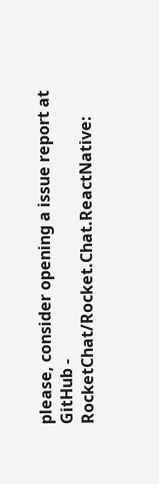please, consider opening a issue report at GitHub - RocketChat/Rocket.Chat.ReactNative: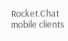Rocket.Chat mobile clients